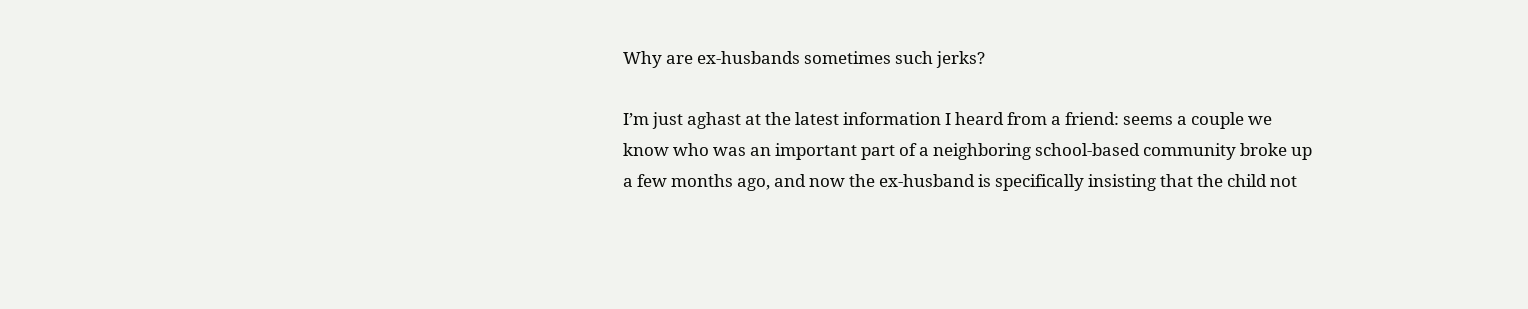Why are ex-husbands sometimes such jerks?

I’m just aghast at the latest information I heard from a friend: seems a couple we know who was an important part of a neighboring school-based community broke up a few months ago, and now the ex-husband is specifically insisting that the child not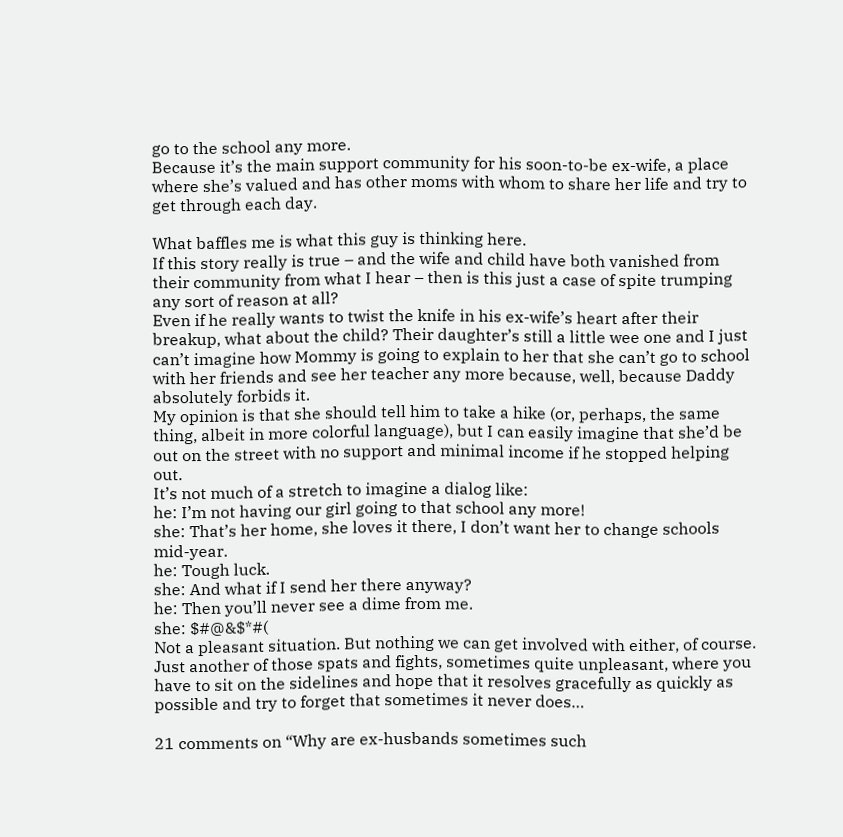go to the school any more.
Because it’s the main support community for his soon-to-be ex-wife, a place where she’s valued and has other moms with whom to share her life and try to get through each day.

What baffles me is what this guy is thinking here.
If this story really is true – and the wife and child have both vanished from their community from what I hear – then is this just a case of spite trumping any sort of reason at all?
Even if he really wants to twist the knife in his ex-wife’s heart after their breakup, what about the child? Their daughter’s still a little wee one and I just can’t imagine how Mommy is going to explain to her that she can’t go to school with her friends and see her teacher any more because, well, because Daddy absolutely forbids it.
My opinion is that she should tell him to take a hike (or, perhaps, the same thing, albeit in more colorful language), but I can easily imagine that she’d be out on the street with no support and minimal income if he stopped helping out.
It’s not much of a stretch to imagine a dialog like:
he: I’m not having our girl going to that school any more!
she: That’s her home, she loves it there, I don’t want her to change schools mid-year.
he: Tough luck.
she: And what if I send her there anyway?
he: Then you’ll never see a dime from me.
she: $#@&$*#(
Not a pleasant situation. But nothing we can get involved with either, of course. Just another of those spats and fights, sometimes quite unpleasant, where you have to sit on the sidelines and hope that it resolves gracefully as quickly as possible and try to forget that sometimes it never does…

21 comments on “Why are ex-husbands sometimes such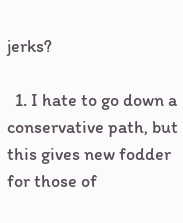jerks?

  1. I hate to go down a conservative path, but this gives new fodder for those of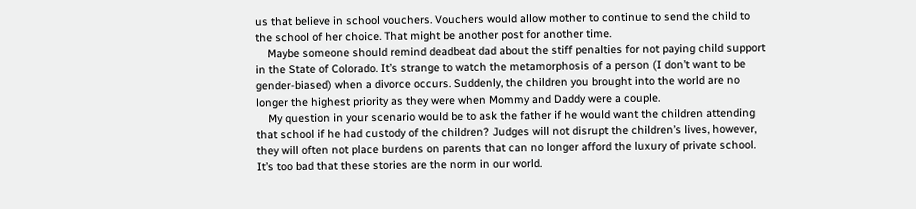us that believe in school vouchers. Vouchers would allow mother to continue to send the child to the school of her choice. That might be another post for another time.
    Maybe someone should remind deadbeat dad about the stiff penalties for not paying child support in the State of Colorado. It’s strange to watch the metamorphosis of a person (I don’t want to be gender-biased) when a divorce occurs. Suddenly, the children you brought into the world are no longer the highest priority as they were when Mommy and Daddy were a couple.
    My question in your scenario would be to ask the father if he would want the children attending that school if he had custody of the children? Judges will not disrupt the children’s lives, however, they will often not place burdens on parents that can no longer afford the luxury of private school. It’s too bad that these stories are the norm in our world.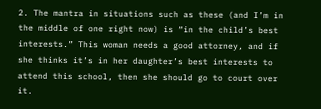2. The mantra in situations such as these (and I’m in the middle of one right now) is “in the child’s best interests.” This woman needs a good attorney, and if she thinks it’s in her daughter’s best interests to attend this school, then she should go to court over it.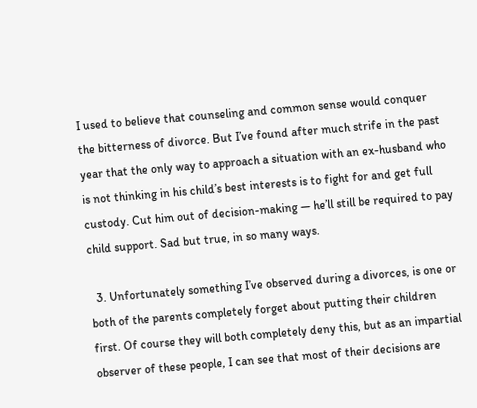I used to believe that counseling and common sense would conquer the bitterness of divorce. But I’ve found after much strife in the past year that the only way to approach a situation with an ex-husband who is not thinking in his child’s best interests is to fight for and get full custody. Cut him out of decision-making — he’ll still be required to pay child support. Sad but true, in so many ways.

  3. Unfortunately something I’ve observed during a divorces, is one or both of the parents completely forget about putting their children first. Of course they will both completely deny this, but as an impartial observer of these people, I can see that most of their decisions are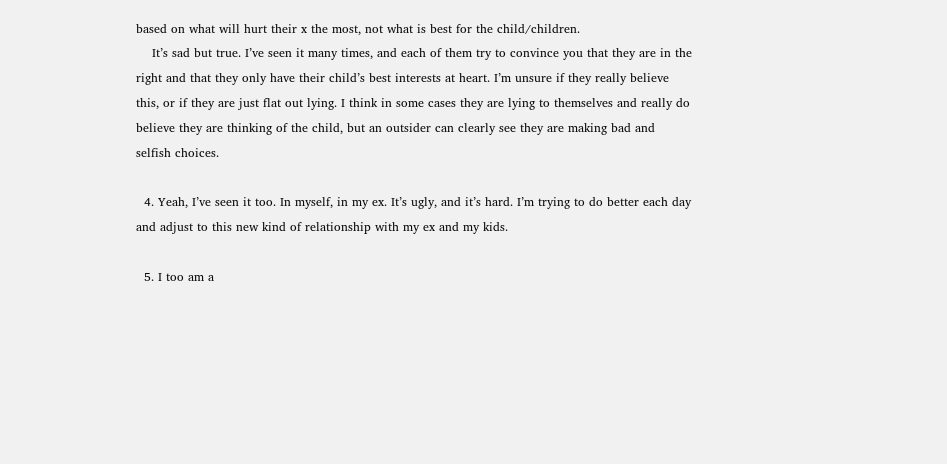based on what will hurt their x the most, not what is best for the child/children.
    It’s sad but true. I’ve seen it many times, and each of them try to convince you that they are in the right and that they only have their child’s best interests at heart. I’m unsure if they really believe this, or if they are just flat out lying. I think in some cases they are lying to themselves and really do believe they are thinking of the child, but an outsider can clearly see they are making bad and selfish choices.

  4. Yeah, I’ve seen it too. In myself, in my ex. It’s ugly, and it’s hard. I’m trying to do better each day and adjust to this new kind of relationship with my ex and my kids.

  5. I too am a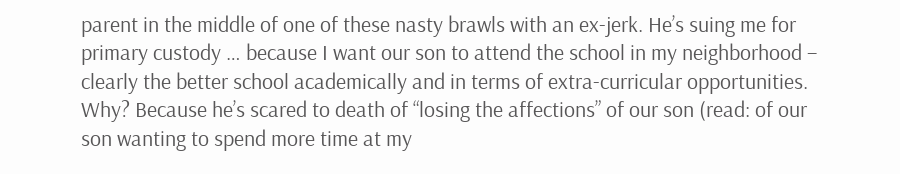parent in the middle of one of these nasty brawls with an ex-jerk. He’s suing me for primary custody … because I want our son to attend the school in my neighborhood – clearly the better school academically and in terms of extra-curricular opportunities. Why? Because he’s scared to death of “losing the affections” of our son (read: of our son wanting to spend more time at my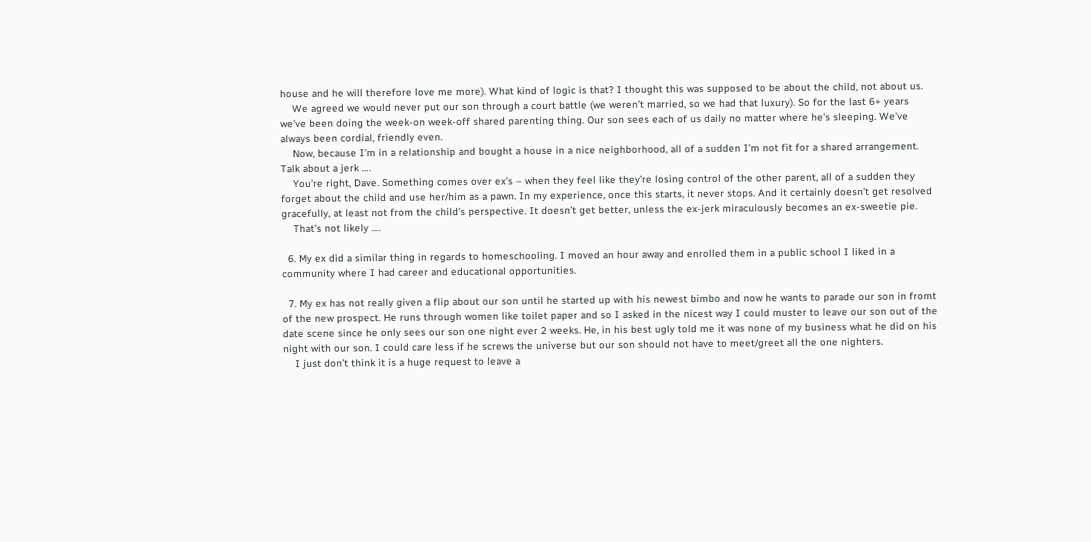house and he will therefore love me more). What kind of logic is that? I thought this was supposed to be about the child, not about us.
    We agreed we would never put our son through a court battle (we weren’t married, so we had that luxury). So for the last 6+ years we’ve been doing the week-on week-off shared parenting thing. Our son sees each of us daily no matter where he’s sleeping. We’ve always been cordial, friendly even.
    Now, because I’m in a relationship and bought a house in a nice neighborhood, all of a sudden I’m not fit for a shared arrangement. Talk about a jerk ….
    You’re right, Dave. Something comes over ex’s – when they feel like they’re losing control of the other parent, all of a sudden they forget about the child and use her/him as a pawn. In my experience, once this starts, it never stops. And it certainly doesn’t get resolved gracefully, at least not from the child’s perspective. It doesn’t get better, unless the ex-jerk miraculously becomes an ex-sweetie pie.
    That’s not likely ….

  6. My ex did a similar thing in regards to homeschooling. I moved an hour away and enrolled them in a public school I liked in a community where I had career and educational opportunities.

  7. My ex has not really given a flip about our son until he started up with his newest bimbo and now he wants to parade our son in fromt of the new prospect. He runs through women like toilet paper and so I asked in the nicest way I could muster to leave our son out of the date scene since he only sees our son one night ever 2 weeks. He, in his best ugly told me it was none of my business what he did on his night with our son. I could care less if he screws the universe but our son should not have to meet/greet all the one nighters.
    I just don’t think it is a huge request to leave a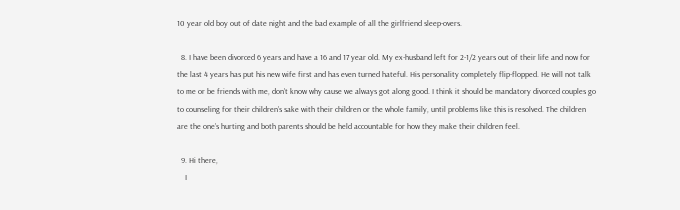10 year old boy out of date night and the bad example of all the girlfriend sleep-overs.

  8. I have been divorced 6 years and have a 16 and 17 year old. My ex-husband left for 2-1/2 years out of their life and now for the last 4 years has put his new wife first and has even turned hateful. His personality completely flip-flopped. He will not talk to me or be friends with me, don’t know why cause we always got along good. I think it should be mandatory divorced couples go to counseling for their children’s sake with their children or the whole family, until problems like this is resolved. The children are the one’s hurting and both parents should be held accountable for how they make their children feel.

  9. Hi there,
    I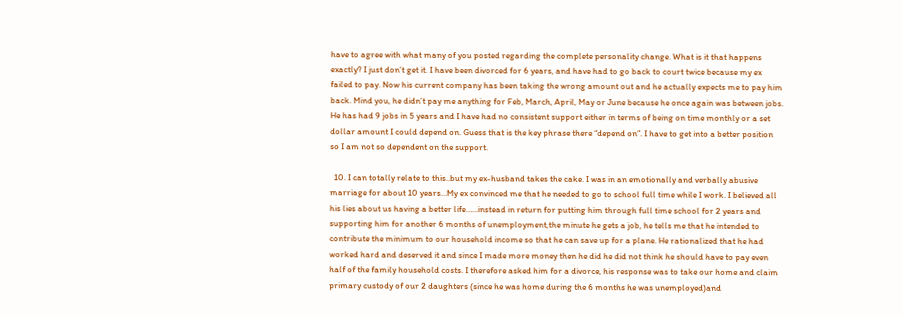have to agree with what many of you posted regarding the complete personality change. What is it that happens exactly? I just don’t get it. I have been divorced for 6 years, and have had to go back to court twice because my ex failed to pay. Now his current company has been taking the wrong amount out and he actually expects me to pay him back. Mind you, he didn’t pay me anything for Feb, March, April, May or June because he once again was between jobs. He has had 9 jobs in 5 years and I have had no consistent support either in terms of being on time monthly or a set dollar amount I could depend on. Guess that is the key phrase there “depend on”. I have to get into a better position so I am not so dependent on the support.

  10. I can totally relate to this..but my ex-husband takes the cake. I was in an emotionally and verbally abusive marriage for about 10 years…My ex convinced me that he needed to go to school full time while I work. I believed all his lies about us having a better life……instead in return for putting him through full time school for 2 years and supporting him for another 6 months of unemployment,the minute he gets a job, he tells me that he intended to contribute the minimum to our household income so that he can save up for a plane. He rationalized that he had worked hard and deserved it and since I made more money then he did he did not think he should have to pay even half of the family household costs. I therefore asked him for a divorce, his response was to take our home and claim primary custody of our 2 daughters (since he was home during the 6 months he was unemployed)and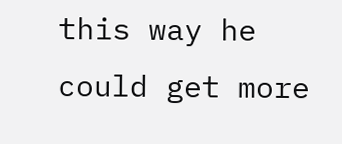this way he could get more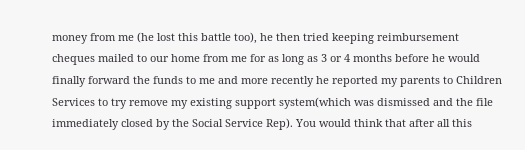money from me (he lost this battle too), he then tried keeping reimbursement cheques mailed to our home from me for as long as 3 or 4 months before he would finally forward the funds to me and more recently he reported my parents to Children Services to try remove my existing support system(which was dismissed and the file immediately closed by the Social Service Rep). You would think that after all this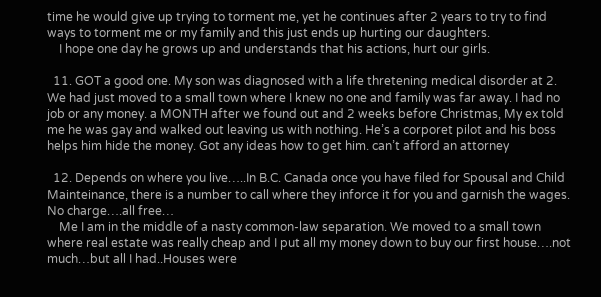time he would give up trying to torment me, yet he continues after 2 years to try to find ways to torment me or my family and this just ends up hurting our daughters.
    I hope one day he grows up and understands that his actions, hurt our girls.

  11. GOT a good one. My son was diagnosed with a life thretening medical disorder at 2. We had just moved to a small town where I knew no one and family was far away. I had no job or any money. a MONTH after we found out and 2 weeks before Christmas, My ex told me he was gay and walked out leaving us with nothing. He’s a corporet pilot and his boss helps him hide the money. Got any ideas how to get him. can’t afford an attorney

  12. Depends on where you live…..In B.C. Canada once you have filed for Spousal and Child Mainteinance, there is a number to call where they inforce it for you and garnish the wages. No charge….all free…
    Me I am in the middle of a nasty common-law separation. We moved to a small town where real estate was really cheap and I put all my money down to buy our first house….not much…but all I had..Houses were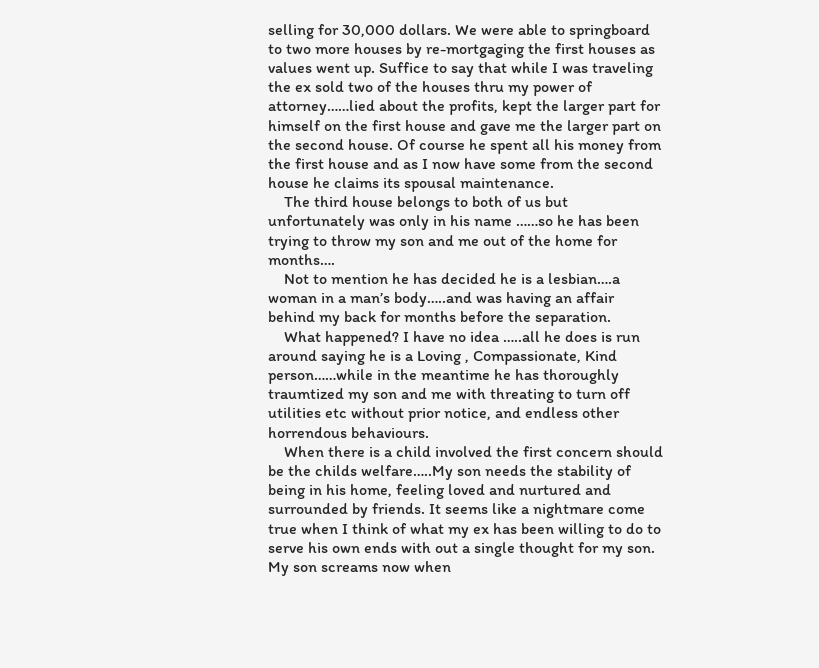selling for 30,000 dollars. We were able to springboard to two more houses by re-mortgaging the first houses as values went up. Suffice to say that while I was traveling the ex sold two of the houses thru my power of attorney……lied about the profits, kept the larger part for himself on the first house and gave me the larger part on the second house. Of course he spent all his money from the first house and as I now have some from the second house he claims its spousal maintenance.
    The third house belongs to both of us but unfortunately was only in his name ……so he has been trying to throw my son and me out of the home for months….
    Not to mention he has decided he is a lesbian….a woman in a man’s body…..and was having an affair behind my back for months before the separation.
    What happened? I have no idea …..all he does is run around saying he is a Loving , Compassionate, Kind person……while in the meantime he has thoroughly traumtized my son and me with threating to turn off utilities etc without prior notice, and endless other horrendous behaviours.
    When there is a child involved the first concern should be the childs welfare…..My son needs the stability of being in his home, feeling loved and nurtured and surrounded by friends. It seems like a nightmare come true when I think of what my ex has been willing to do to serve his own ends with out a single thought for my son. My son screams now when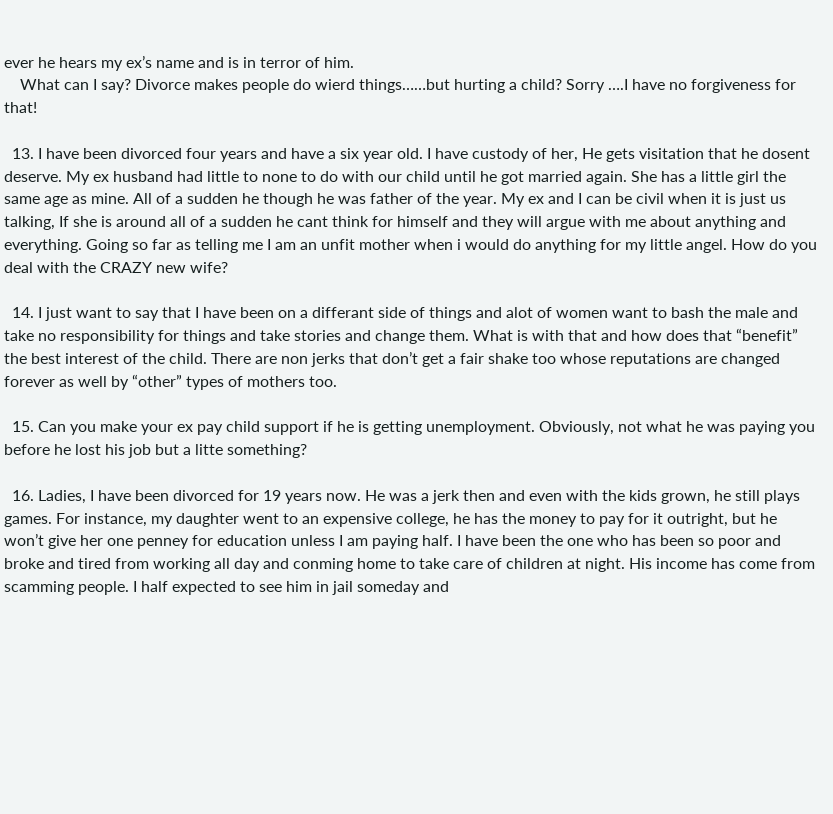ever he hears my ex’s name and is in terror of him.
    What can I say? Divorce makes people do wierd things……but hurting a child? Sorry ….I have no forgiveness for that!

  13. I have been divorced four years and have a six year old. I have custody of her, He gets visitation that he dosent deserve. My ex husband had little to none to do with our child until he got married again. She has a little girl the same age as mine. All of a sudden he though he was father of the year. My ex and I can be civil when it is just us talking, If she is around all of a sudden he cant think for himself and they will argue with me about anything and everything. Going so far as telling me I am an unfit mother when i would do anything for my little angel. How do you deal with the CRAZY new wife?

  14. I just want to say that I have been on a differant side of things and alot of women want to bash the male and take no responsibility for things and take stories and change them. What is with that and how does that “benefit” the best interest of the child. There are non jerks that don’t get a fair shake too whose reputations are changed forever as well by “other” types of mothers too.

  15. Can you make your ex pay child support if he is getting unemployment. Obviously, not what he was paying you before he lost his job but a litte something?

  16. Ladies, I have been divorced for 19 years now. He was a jerk then and even with the kids grown, he still plays games. For instance, my daughter went to an expensive college, he has the money to pay for it outright, but he won’t give her one penney for education unless I am paying half. I have been the one who has been so poor and broke and tired from working all day and conming home to take care of children at night. His income has come from scamming people. I half expected to see him in jail someday and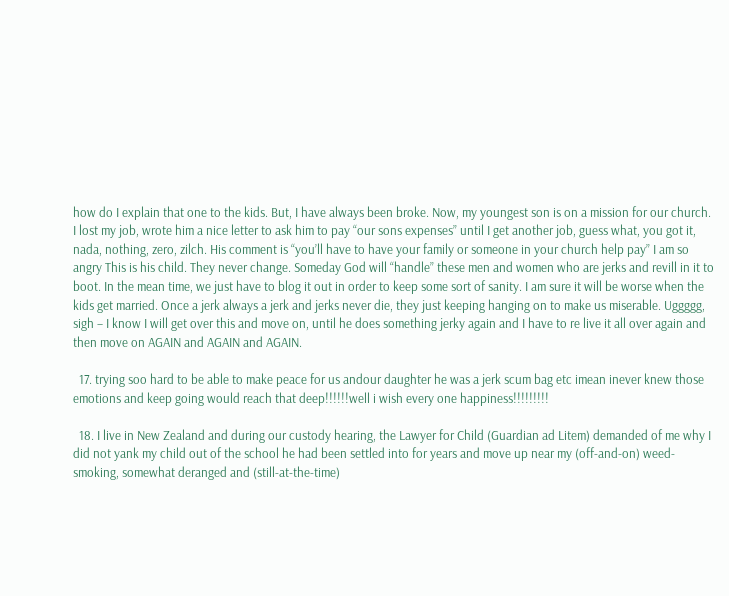how do I explain that one to the kids. But, I have always been broke. Now, my youngest son is on a mission for our church. I lost my job, wrote him a nice letter to ask him to pay “our sons expenses” until I get another job, guess what, you got it, nada, nothing, zero, zilch. His comment is “you’ll have to have your family or someone in your church help pay” I am so angry This is his child. They never change. Someday God will “handle” these men and women who are jerks and revill in it to boot. In the mean time, we just have to blog it out in order to keep some sort of sanity. I am sure it will be worse when the kids get married. Once a jerk always a jerk and jerks never die, they just keeping hanging on to make us miserable. Uggggg, sigh – I know I will get over this and move on, until he does something jerky again and I have to re live it all over again and then move on AGAIN and AGAIN and AGAIN.

  17. trying soo hard to be able to make peace for us andour daughter he was a jerk scum bag etc imean inever knew those emotions and keep going would reach that deep!!!!!!well i wish every one happiness!!!!!!!!!

  18. I live in New Zealand and during our custody hearing, the Lawyer for Child (Guardian ad Litem) demanded of me why I did not yank my child out of the school he had been settled into for years and move up near my (off-and-on) weed-smoking, somewhat deranged and (still-at-the-time)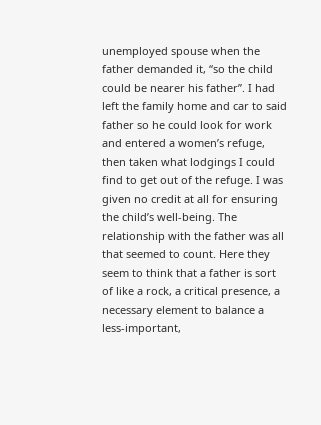unemployed spouse when the father demanded it, “so the child could be nearer his father”. I had left the family home and car to said father so he could look for work and entered a women’s refuge, then taken what lodgings I could find to get out of the refuge. I was given no credit at all for ensuring the child’s well-being. The relationship with the father was all that seemed to count. Here they seem to think that a father is sort of like a rock, a critical presence, a necessary element to balance a less-important,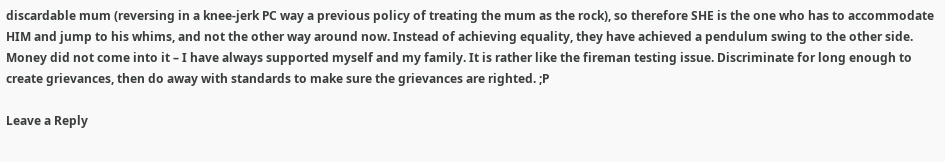discardable mum (reversing in a knee-jerk PC way a previous policy of treating the mum as the rock), so therefore SHE is the one who has to accommodate HIM and jump to his whims, and not the other way around now. Instead of achieving equality, they have achieved a pendulum swing to the other side. Money did not come into it – I have always supported myself and my family. It is rather like the fireman testing issue. Discriminate for long enough to create grievances, then do away with standards to make sure the grievances are righted. ;P

Leave a Reply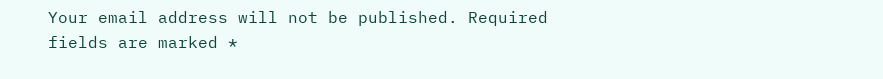Your email address will not be published. Required fields are marked *